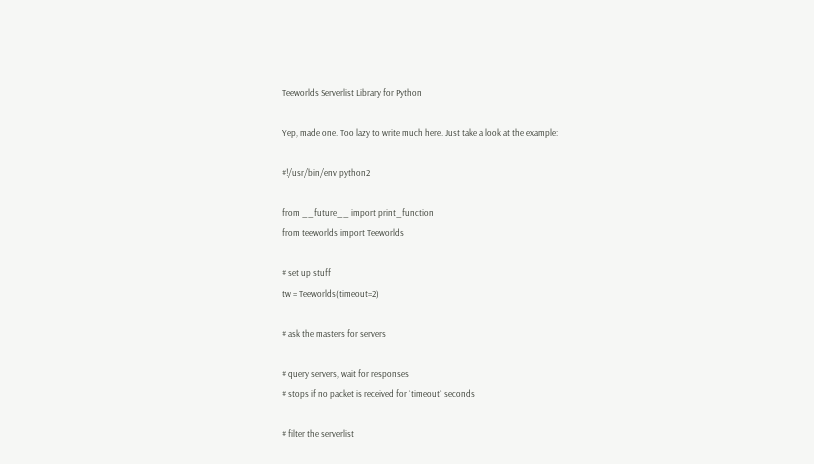Teeworlds Serverlist Library for Python

Yep, made one. Too lazy to write much here. Just take a look at the example:

#!/usr/bin/env python2

from __future__ import print_function
from teeworlds import Teeworlds

# set up stuff
tw = Teeworlds(timeout=2)

# ask the masters for servers

# query servers, wait for responses
# stops if no packet is received for `timeout` seconds

# filter the serverlist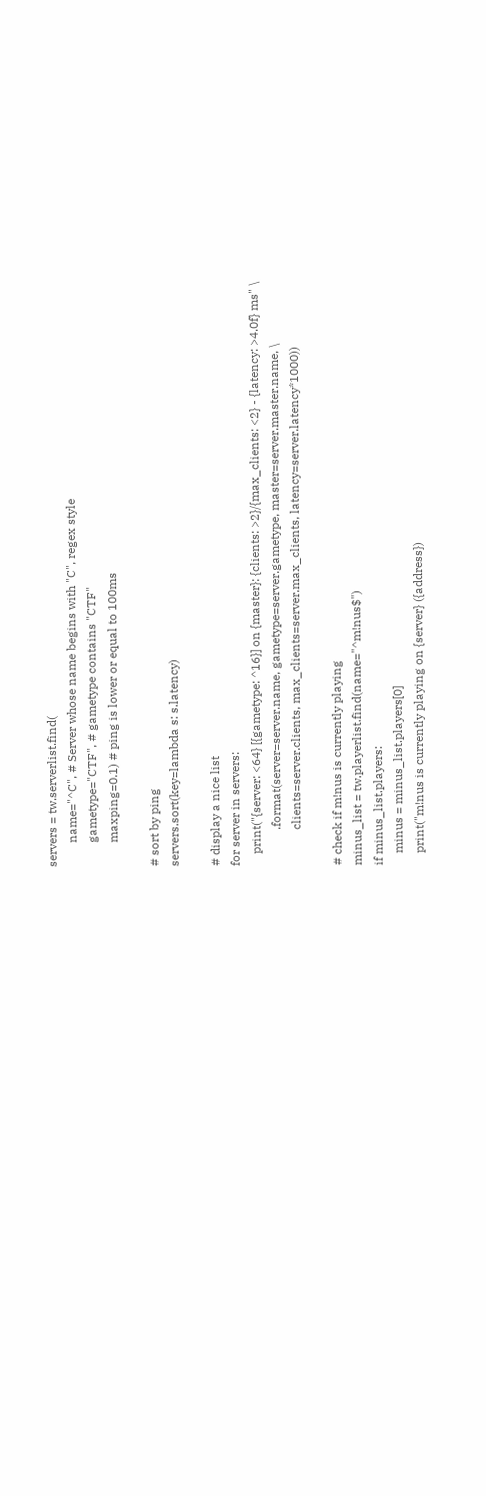servers = tw.serverlist.find(
        name="^C", # Server whose name begins with "C", regex style
        gametype="CTF", # gametype contains "CTF"
        maxping=0.1) # ping is lower or equal to 100ms

# sort by ping
servers.sort(key=lambda s: s.latency)

# display a nice list
for server in servers:
    print("{server: <64} [{gametype: ^16}] on {master}: {clients: >2}/{max_clients: <2} - {latency: >4.0f} ms" \
            .format(server=server.name, gametype=server.gametype, master=server.master.name, \
            clients=server.clients, max_clients=server.max_clients, latency=server.latency*1000))

# check if m!nus is currently playing
minus_list = tw.playerlist.find(name="^m!nus$")
if minus_list.players:
    minus = minus_list.players[0]
    print("m!nus is currently playing on {server} ({address})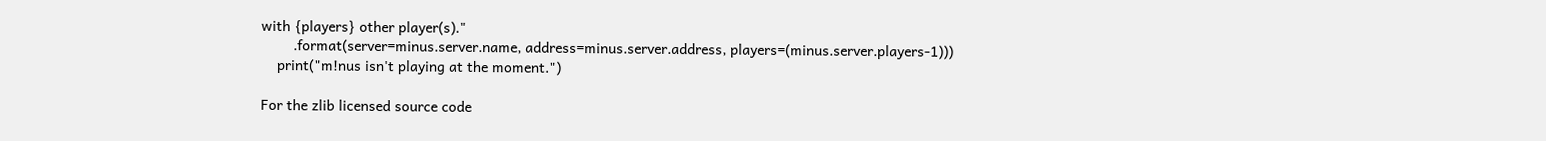with {players} other player(s)."
        .format(server=minus.server.name, address=minus.server.address, players=(minus.server.players-1)))
    print("m!nus isn't playing at the moment.")

For the zlib licensed source code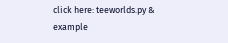click here: teeworlds.py & example